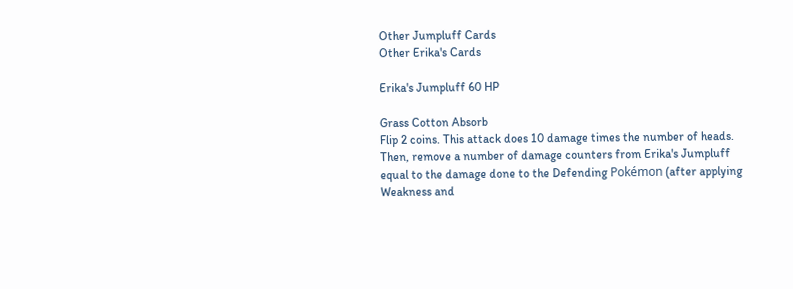Other Jumpluff Cards
Other Erika's Cards

Erika's Jumpluff 60 HP

Grass Cotton Absorb
Flip 2 coins. This attack does 10 damage times the number of heads. Then, remove a number of damage counters from Erika's Jumpluff equal to the damage done to the Defending Pokémon (after applying Weakness and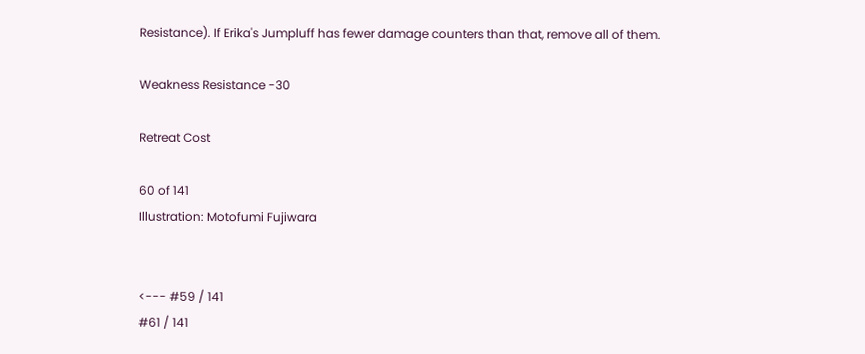Resistance). If Erika's Jumpluff has fewer damage counters than that, remove all of them.

Weakness Resistance -30

Retreat Cost

60 of 141
Illustration: Motofumi Fujiwara


<--- #59 / 141
#61 / 141